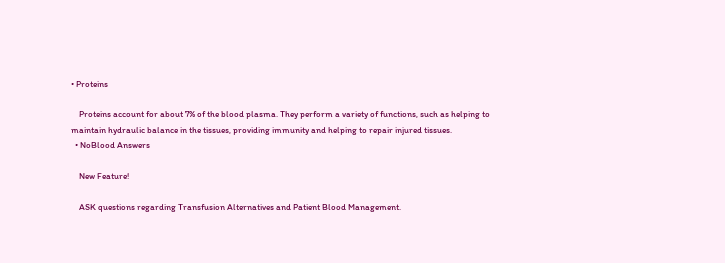• Proteins

    Proteins account for about 7% of the blood plasma. They perform a variety of functions, such as helping to maintain hydraulic balance in the tissues, providing immunity and helping to repair injured tissues.
  • NoBlood Answers

    New Feature!

    ASK questions regarding Transfusion Alternatives and Patient Blood Management.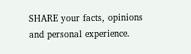SHARE your facts, opinions and personal experience.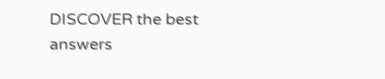DISCOVER the best answers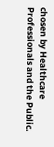chosen by Healthcare Professionals and the Public.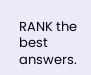RANK the best answers.